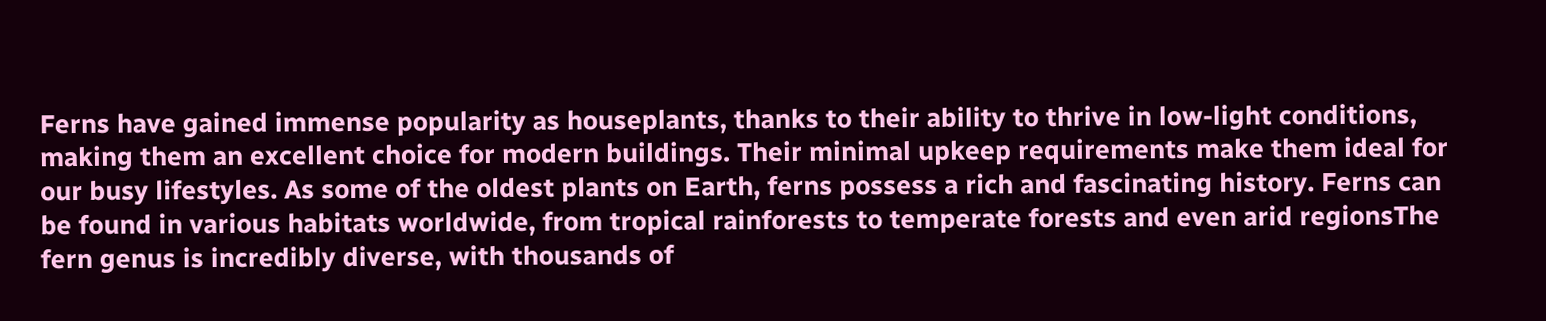Ferns have gained immense popularity as houseplants, thanks to their ability to thrive in low-light conditions, making them an excellent choice for modern buildings. Their minimal upkeep requirements make them ideal for our busy lifestyles. As some of the oldest plants on Earth, ferns possess a rich and fascinating history. Ferns can be found in various habitats worldwide, from tropical rainforests to temperate forests and even arid regionsThe fern genus is incredibly diverse, with thousands of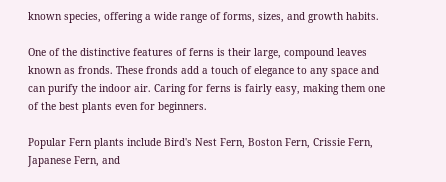known species, offering a wide range of forms, sizes, and growth habits.

One of the distinctive features of ferns is their large, compound leaves known as fronds. These fronds add a touch of elegance to any space and can purify the indoor air. Caring for ferns is fairly easy, making them one of the best plants even for beginners.

Popular Fern plants include Bird's Nest Fern, Boston Fern, Crissie Fern, Japanese Fern, and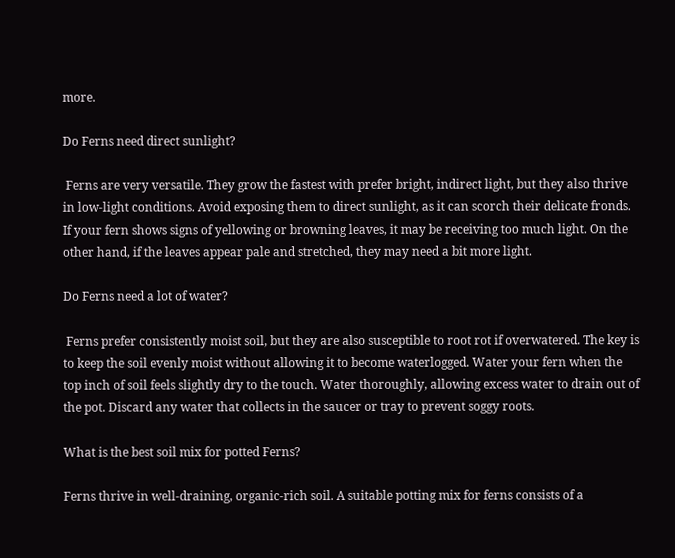more.

Do Ferns need direct sunlight?

 Ferns are very versatile. They grow the fastest with prefer bright, indirect light, but they also thrive in low-light conditions. Avoid exposing them to direct sunlight, as it can scorch their delicate fronds. If your fern shows signs of yellowing or browning leaves, it may be receiving too much light. On the other hand, if the leaves appear pale and stretched, they may need a bit more light.

Do Ferns need a lot of water?

 Ferns prefer consistently moist soil, but they are also susceptible to root rot if overwatered. The key is to keep the soil evenly moist without allowing it to become waterlogged. Water your fern when the top inch of soil feels slightly dry to the touch. Water thoroughly, allowing excess water to drain out of the pot. Discard any water that collects in the saucer or tray to prevent soggy roots.

What is the best soil mix for potted Ferns?

Ferns thrive in well-draining, organic-rich soil. A suitable potting mix for ferns consists of a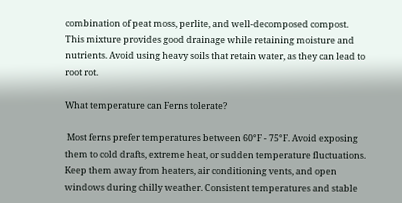combination of peat moss, perlite, and well-decomposed compost. This mixture provides good drainage while retaining moisture and nutrients. Avoid using heavy soils that retain water, as they can lead to root rot.

What temperature can Ferns tolerate?

 Most ferns prefer temperatures between 60°F - 75°F. Avoid exposing them to cold drafts, extreme heat, or sudden temperature fluctuations. Keep them away from heaters, air conditioning vents, and open windows during chilly weather. Consistent temperatures and stable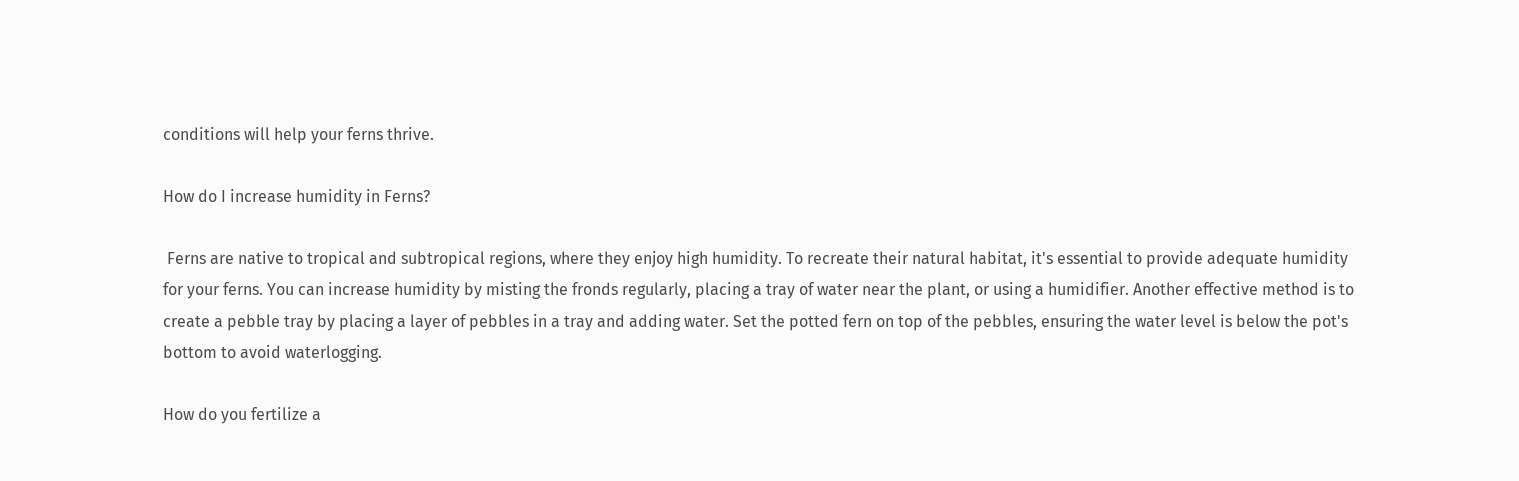conditions will help your ferns thrive.

How do I increase humidity in Ferns?

 Ferns are native to tropical and subtropical regions, where they enjoy high humidity. To recreate their natural habitat, it's essential to provide adequate humidity for your ferns. You can increase humidity by misting the fronds regularly, placing a tray of water near the plant, or using a humidifier. Another effective method is to create a pebble tray by placing a layer of pebbles in a tray and adding water. Set the potted fern on top of the pebbles, ensuring the water level is below the pot's bottom to avoid waterlogging.

How do you fertilize a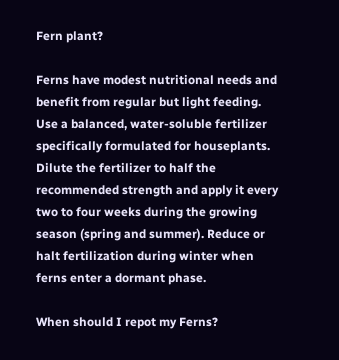Fern plant?

Ferns have modest nutritional needs and benefit from regular but light feeding. Use a balanced, water-soluble fertilizer specifically formulated for houseplants. Dilute the fertilizer to half the recommended strength and apply it every two to four weeks during the growing season (spring and summer). Reduce or halt fertilization during winter when ferns enter a dormant phase.

When should I repot my Ferns?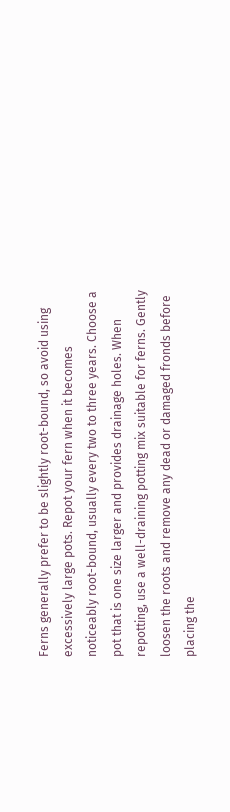Ferns generally prefer to be slightly root-bound, so avoid using excessively large pots. Repot your fern when it becomes noticeably root-bound, usually every two to three years. Choose a pot that is one size larger and provides drainage holes. When repotting, use a well-draining potting mix suitable for ferns. Gently loosen the roots and remove any dead or damaged fronds before placing the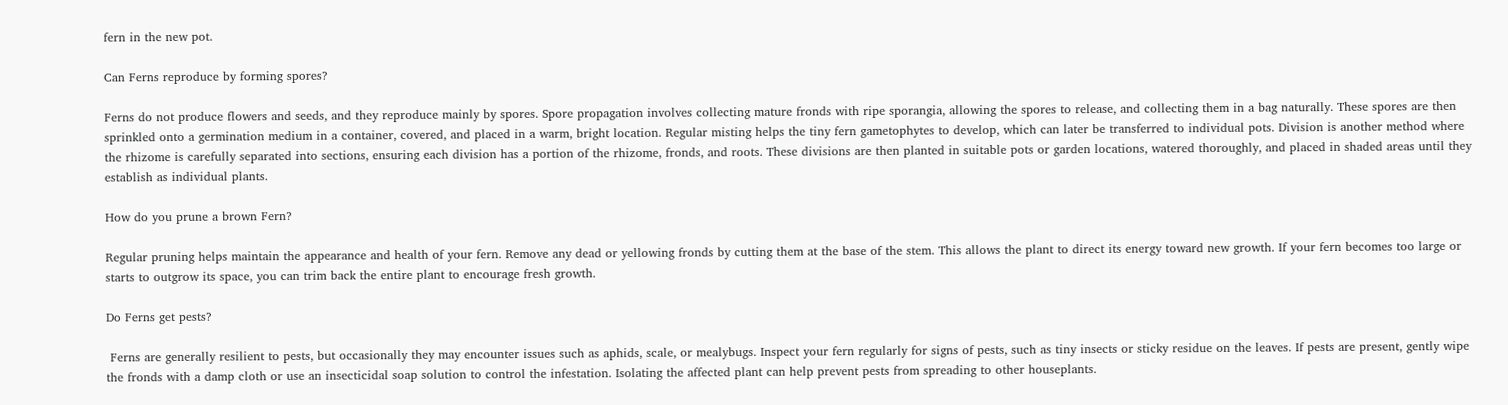fern in the new pot.

Can Ferns reproduce by forming spores?

Ferns do not produce flowers and seeds, and they reproduce mainly by spores. Spore propagation involves collecting mature fronds with ripe sporangia, allowing the spores to release, and collecting them in a bag naturally. These spores are then sprinkled onto a germination medium in a container, covered, and placed in a warm, bright location. Regular misting helps the tiny fern gametophytes to develop, which can later be transferred to individual pots. Division is another method where the rhizome is carefully separated into sections, ensuring each division has a portion of the rhizome, fronds, and roots. These divisions are then planted in suitable pots or garden locations, watered thoroughly, and placed in shaded areas until they establish as individual plants.

How do you prune a brown Fern?

Regular pruning helps maintain the appearance and health of your fern. Remove any dead or yellowing fronds by cutting them at the base of the stem. This allows the plant to direct its energy toward new growth. If your fern becomes too large or starts to outgrow its space, you can trim back the entire plant to encourage fresh growth.

Do Ferns get pests?

 Ferns are generally resilient to pests, but occasionally they may encounter issues such as aphids, scale, or mealybugs. Inspect your fern regularly for signs of pests, such as tiny insects or sticky residue on the leaves. If pests are present, gently wipe the fronds with a damp cloth or use an insecticidal soap solution to control the infestation. Isolating the affected plant can help prevent pests from spreading to other houseplants.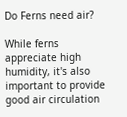Do Ferns need air?

While ferns appreciate high humidity, it's also important to provide good air circulation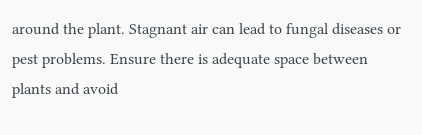around the plant. Stagnant air can lead to fungal diseases or pest problems. Ensure there is adequate space between plants and avoid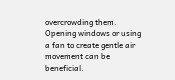overcrowding them. Opening windows or using a fan to create gentle air movement can be beneficial.